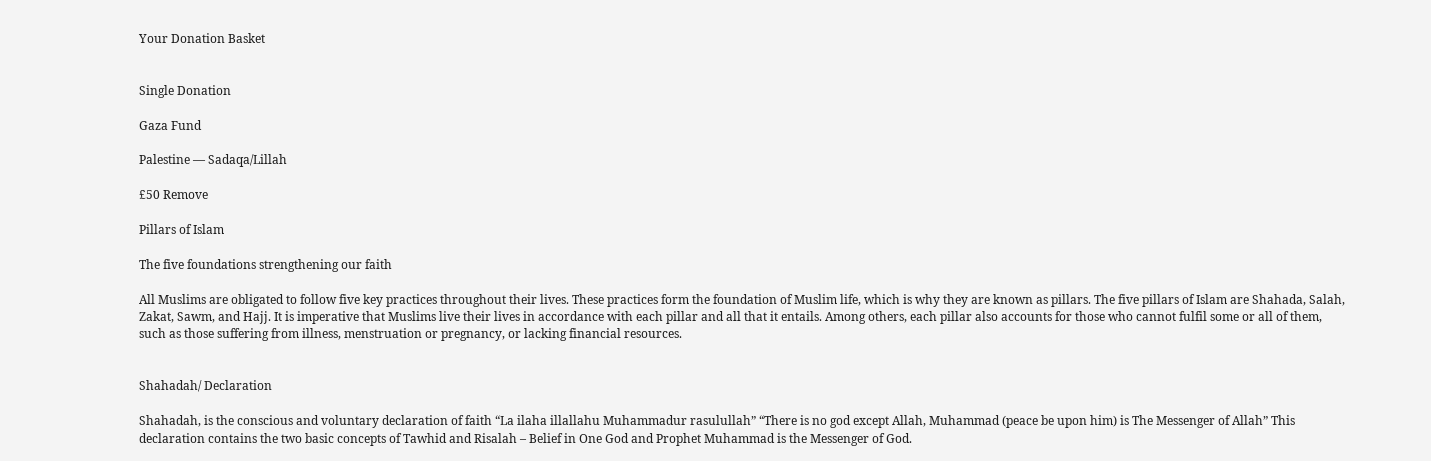Your Donation Basket


Single Donation

Gaza Fund

Palestine — Sadaqa/Lillah

£50 Remove

Pillars of Islam

The five foundations strengthening our faith

All Muslims are obligated to follow five key practices throughout their lives. These practices form the foundation of Muslim life, which is why they are known as pillars. The five pillars of Islam are Shahada, Salah, Zakat, Sawm, and Hajj. It is imperative that Muslims live their lives in accordance with each pillar and all that it entails. Among others, each pillar also accounts for those who cannot fulfil some or all of them, such as those suffering from illness, menstruation or pregnancy, or lacking financial resources.


Shahadah/ Declaration

Shahadah, is the conscious and voluntary declaration of faith “La ilaha illallahu Muhammadur rasulullah” “There is no god except Allah, Muhammad (peace be upon him) is The Messenger of Allah” This declaration contains the two basic concepts of Tawhid and Risalah – Belief in One God and Prophet Muhammad is the Messenger of God.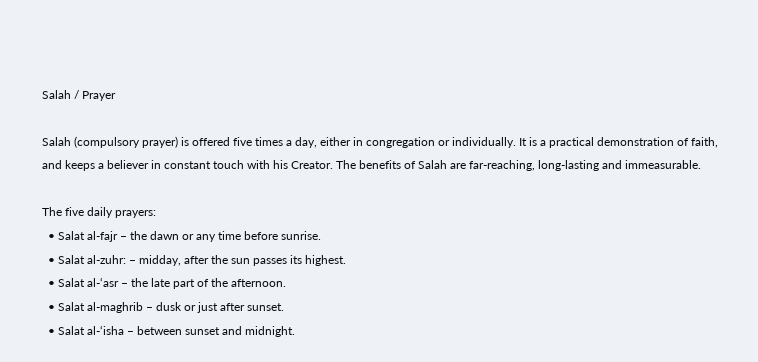Salah / Prayer

Salah (compulsory prayer) is offered five times a day, either in congregation or individually. It is a practical demonstration of faith, and keeps a believer in constant touch with his Creator. The benefits of Salah are far-reaching, long-lasting and immeasurable.

The five daily prayers:
  • Salat al-fajr – the dawn or any time before sunrise.
  • Salat al-zuhr: – midday, after the sun passes its highest.
  • Salat al-‘asr – the late part of the afternoon.
  • Salat al-maghrib – dusk or just after sunset.
  • Salat al-‘isha – between sunset and midnight.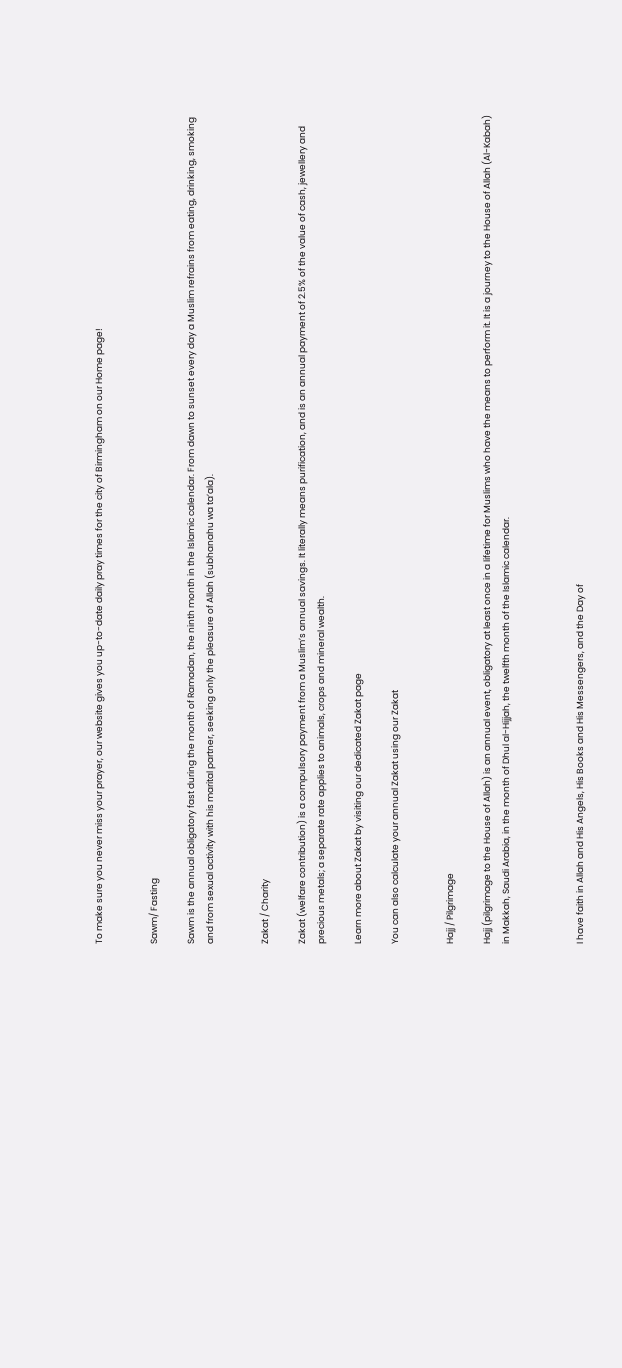To make sure you never miss your prayer, our website gives you up-to-date daily pray times for the city of Birmingham on our Home page!


Sawm/ Fasting

Sawm is the annual obligatory fast during the month of Ramadan, the ninth month in the Islamic calendar. From dawn to sunset every day a Muslim refrains from eating, drinking, smoking and from sexual activity with his marital partner, seeking only the pleasure of Allah (subhanahu wa ta’ala).


Zakat / Charity

Zakat (welfare contribution) is a compulsory payment from a Muslim’s annual savings. It literally means purification, and is an annual payment of 2.5% of the value of cash, jewellery and precious metals; a separate rate applies to animals, crops and mineral wealth.

Learn more about Zakat by visiting our dedicated Zakat page

You can also calculate your annual Zakat using our Zakat


Hajj / Pilgrimage

Hajj (pilgrimage to the House of Allah) is an annual event, obligatory at least once in a lifetime for Muslims who have the means to perform it. It is a journey to the House of Allah (Al-Kabah) in Makkah, Saudi Arabia, in the month of Dhul al-Hijjah, the twelfth month of the Islamic calendar.



I have faith in Allah and His Angels, His Books and His Messengers, and the Day of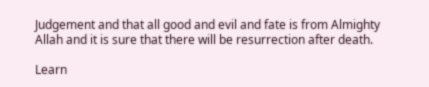Judgement and that all good and evil and fate is from Almighty Allah and it is sure that there will be resurrection after death.

Learn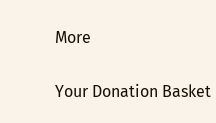More

Your Donation Basket